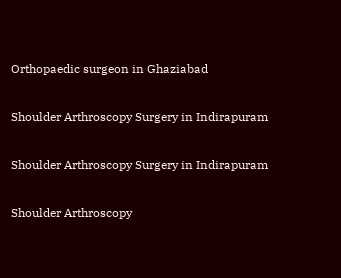Orthopaedic surgeon in Ghaziabad

Shoulder Arthroscopy Surgery in Indirapuram

Shoulder Arthroscopy Surgery in Indirapuram

Shoulder Arthroscopy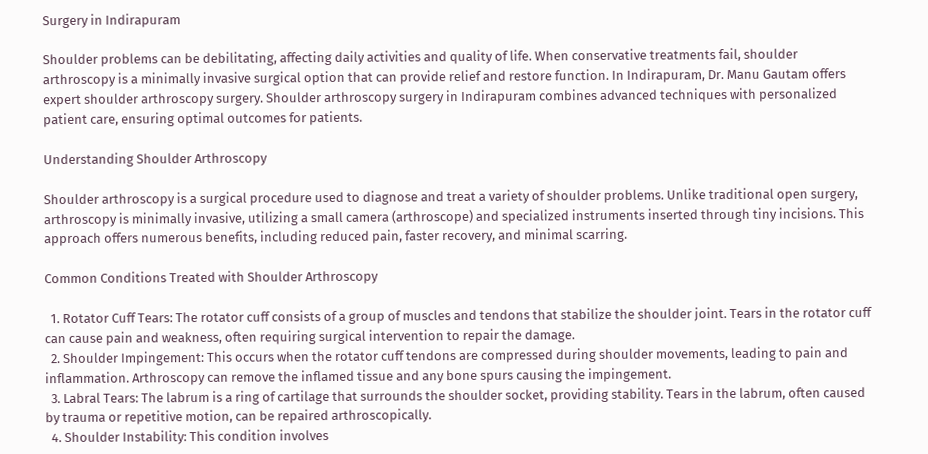Surgery in Indirapuram

Shoulder problems can be debilitating, affecting daily activities and quality of life. When conservative treatments fail, shoulder arthroscopy is a minimally invasive surgical option that can provide relief and restore function. In Indirapuram, Dr. Manu Gautam offers expert shoulder arthroscopy surgery. Shoulder arthroscopy surgery in Indirapuram combines advanced techniques with personalized patient care, ensuring optimal outcomes for patients.

Understanding Shoulder Arthroscopy

Shoulder arthroscopy is a surgical procedure used to diagnose and treat a variety of shoulder problems. Unlike traditional open surgery, arthroscopy is minimally invasive, utilizing a small camera (arthroscope) and specialized instruments inserted through tiny incisions. This approach offers numerous benefits, including reduced pain, faster recovery, and minimal scarring.

Common Conditions Treated with Shoulder Arthroscopy

  1. Rotator Cuff Tears: The rotator cuff consists of a group of muscles and tendons that stabilize the shoulder joint. Tears in the rotator cuff can cause pain and weakness, often requiring surgical intervention to repair the damage.
  2. Shoulder Impingement: This occurs when the rotator cuff tendons are compressed during shoulder movements, leading to pain and inflammation. Arthroscopy can remove the inflamed tissue and any bone spurs causing the impingement.
  3. Labral Tears: The labrum is a ring of cartilage that surrounds the shoulder socket, providing stability. Tears in the labrum, often caused by trauma or repetitive motion, can be repaired arthroscopically.
  4. Shoulder Instability: This condition involves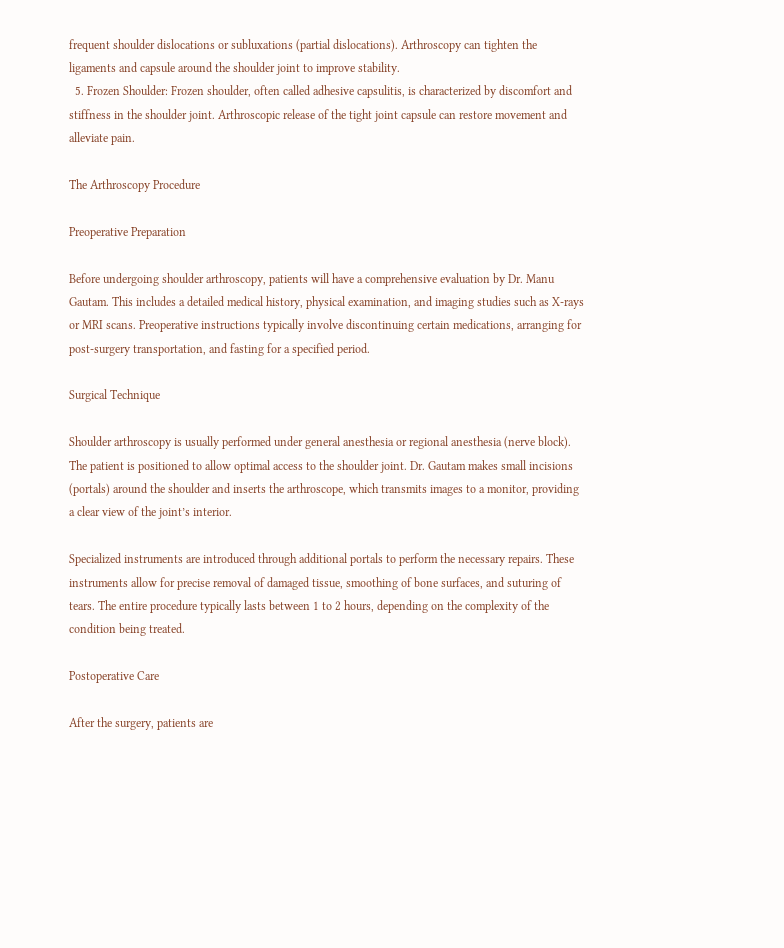frequent shoulder dislocations or subluxations (partial dislocations). Arthroscopy can tighten the ligaments and capsule around the shoulder joint to improve stability.
  5. Frozen Shoulder: Frozen shoulder, often called adhesive capsulitis, is characterized by discomfort and stiffness in the shoulder joint. Arthroscopic release of the tight joint capsule can restore movement and alleviate pain.

The Arthroscopy Procedure

Preoperative Preparation

Before undergoing shoulder arthroscopy, patients will have a comprehensive evaluation by Dr. Manu Gautam. This includes a detailed medical history, physical examination, and imaging studies such as X-rays or MRI scans. Preoperative instructions typically involve discontinuing certain medications, arranging for post-surgery transportation, and fasting for a specified period.

Surgical Technique

Shoulder arthroscopy is usually performed under general anesthesia or regional anesthesia (nerve block). The patient is positioned to allow optimal access to the shoulder joint. Dr. Gautam makes small incisions (portals) around the shoulder and inserts the arthroscope, which transmits images to a monitor, providing a clear view of the joint’s interior.

Specialized instruments are introduced through additional portals to perform the necessary repairs. These instruments allow for precise removal of damaged tissue, smoothing of bone surfaces, and suturing of tears. The entire procedure typically lasts between 1 to 2 hours, depending on the complexity of the condition being treated.

Postoperative Care

After the surgery, patients are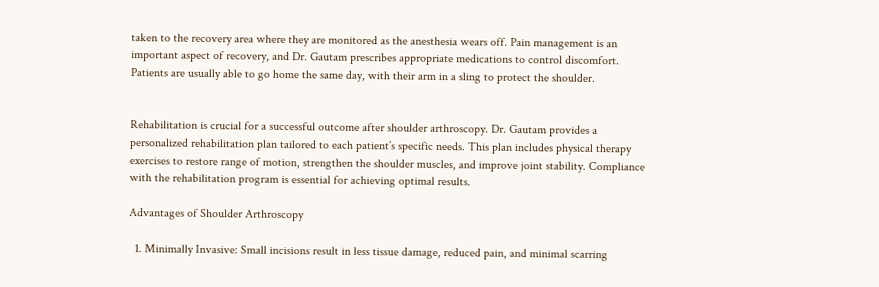taken to the recovery area where they are monitored as the anesthesia wears off. Pain management is an important aspect of recovery, and Dr. Gautam prescribes appropriate medications to control discomfort. Patients are usually able to go home the same day, with their arm in a sling to protect the shoulder.


Rehabilitation is crucial for a successful outcome after shoulder arthroscopy. Dr. Gautam provides a personalized rehabilitation plan tailored to each patient’s specific needs. This plan includes physical therapy exercises to restore range of motion, strengthen the shoulder muscles, and improve joint stability. Compliance with the rehabilitation program is essential for achieving optimal results.

Advantages of Shoulder Arthroscopy

  1. Minimally Invasive: Small incisions result in less tissue damage, reduced pain, and minimal scarring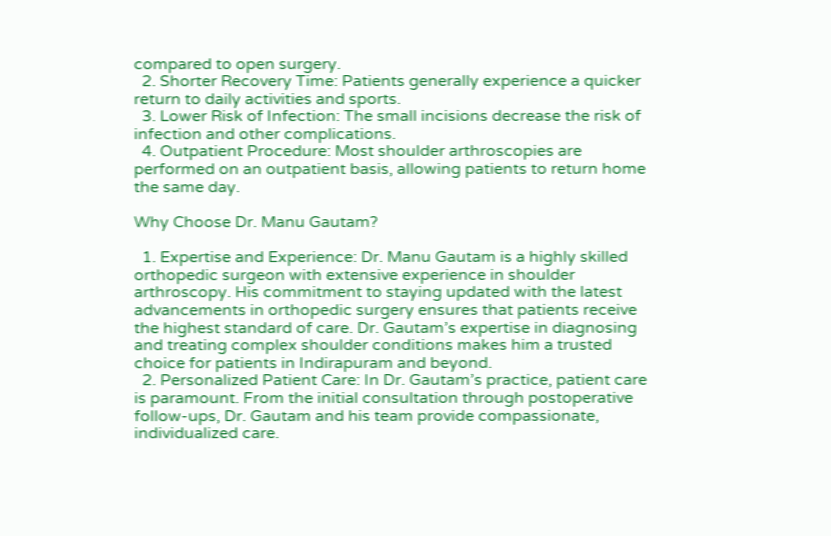compared to open surgery.
  2. Shorter Recovery Time: Patients generally experience a quicker return to daily activities and sports.
  3. Lower Risk of Infection: The small incisions decrease the risk of infection and other complications.
  4. Outpatient Procedure: Most shoulder arthroscopies are performed on an outpatient basis, allowing patients to return home the same day.

Why Choose Dr. Manu Gautam?

  1. Expertise and Experience: Dr. Manu Gautam is a highly skilled orthopedic surgeon with extensive experience in shoulder arthroscopy. His commitment to staying updated with the latest advancements in orthopedic surgery ensures that patients receive the highest standard of care. Dr. Gautam’s expertise in diagnosing and treating complex shoulder conditions makes him a trusted choice for patients in Indirapuram and beyond.
  2. Personalized Patient Care: In Dr. Gautam’s practice, patient care is paramount. From the initial consultation through postoperative follow-ups, Dr. Gautam and his team provide compassionate, individualized care.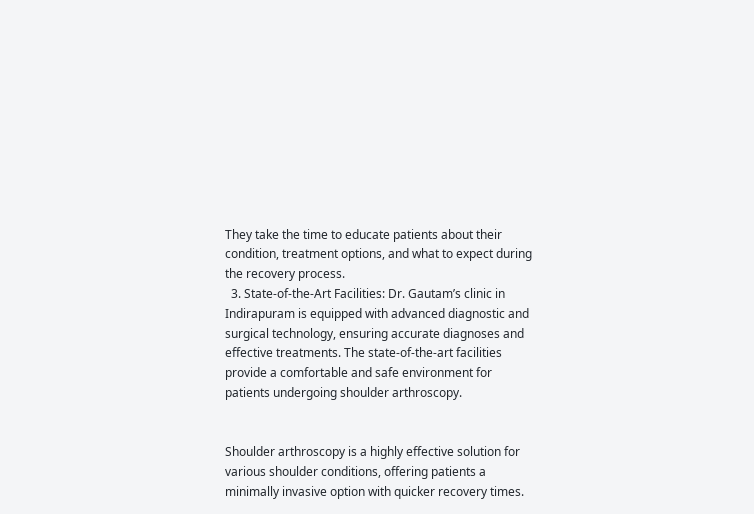They take the time to educate patients about their condition, treatment options, and what to expect during the recovery process.
  3. State-of-the-Art Facilities: Dr. Gautam’s clinic in Indirapuram is equipped with advanced diagnostic and surgical technology, ensuring accurate diagnoses and effective treatments. The state-of-the-art facilities provide a comfortable and safe environment for patients undergoing shoulder arthroscopy.


Shoulder arthroscopy is a highly effective solution for various shoulder conditions, offering patients a minimally invasive option with quicker recovery times.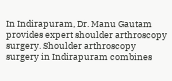In Indirapuram, Dr. Manu Gautam provides expert shoulder arthroscopy surgery. Shoulder arthroscopy surgery in Indirapuram combines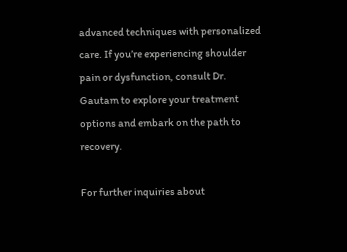advanced techniques with personalized care. If you’re experiencing shoulder pain or dysfunction, consult Dr. Gautam to explore your treatment options and embark on the path to recovery.

For further inquiries about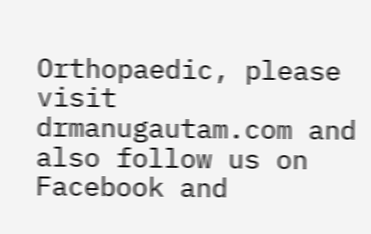Orthopaedic, please visit drmanugautam.com and also follow us on Facebook and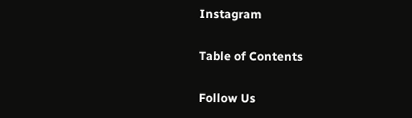Instagram

Table of Contents

Follow Us